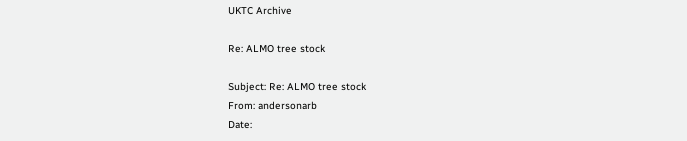UKTC Archive

Re: ALMO tree stock

Subject: Re: ALMO tree stock
From: andersonarb
Date: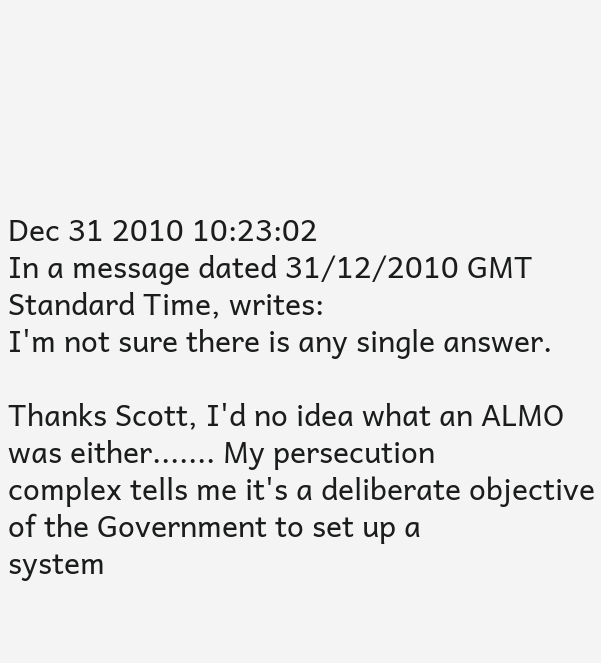Dec 31 2010 10:23:02
In a message dated 31/12/2010 GMT Standard Time, writes:
I'm not sure there is any single answer.

Thanks Scott, I'd no idea what an ALMO was either....... My persecution
complex tells me it's a deliberate objective of the Government to set up a
system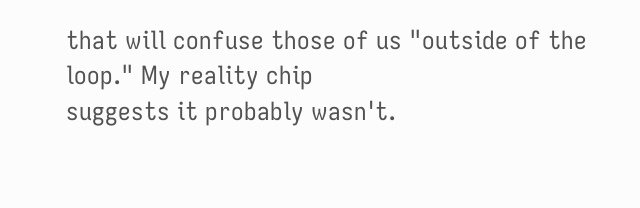that will confuse those of us "outside of the loop." My reality chip
suggests it probably wasn't.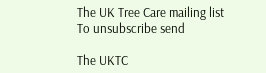The UK Tree Care mailing list
To unsubscribe send

The UKTC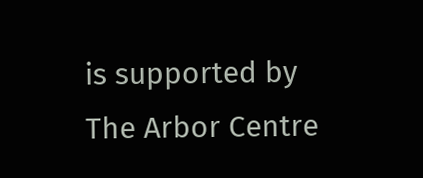is supported by The Arbor Centre